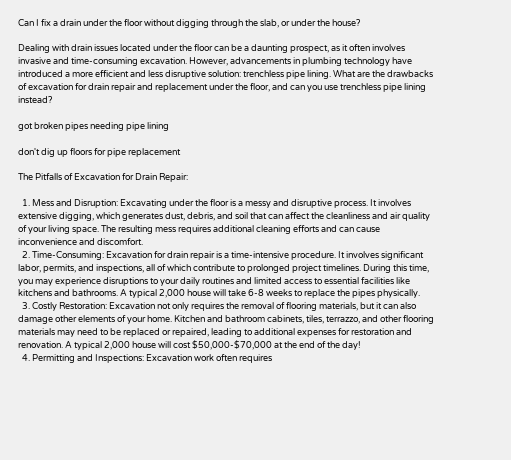Can I fix a drain under the floor without digging through the slab, or under the house?

Dealing with drain issues located under the floor can be a daunting prospect, as it often involves invasive and time-consuming excavation. However, advancements in plumbing technology have introduced a more efficient and less disruptive solution: trenchless pipe lining. What are the drawbacks of excavation for drain repair and replacement under the floor, and can you use trenchless pipe lining instead?

got broken pipes needing pipe lining

don't dig up floors for pipe replacement

The Pitfalls of Excavation for Drain Repair:

  1. Mess and Disruption: Excavating under the floor is a messy and disruptive process. It involves extensive digging, which generates dust, debris, and soil that can affect the cleanliness and air quality of your living space. The resulting mess requires additional cleaning efforts and can cause inconvenience and discomfort.
  2. Time-Consuming: Excavation for drain repair is a time-intensive procedure. It involves significant labor, permits, and inspections, all of which contribute to prolonged project timelines. During this time, you may experience disruptions to your daily routines and limited access to essential facilities like kitchens and bathrooms. A typical 2,000 house will take 6-8 weeks to replace the pipes physically.
  3. Costly Restoration: Excavation not only requires the removal of flooring materials, but it can also damage other elements of your home. Kitchen and bathroom cabinets, tiles, terrazzo, and other flooring materials may need to be replaced or repaired, leading to additional expenses for restoration and renovation. A typical 2,000 house will cost $50,000-$70,000 at the end of the day!
  4. Permitting and Inspections: Excavation work often requires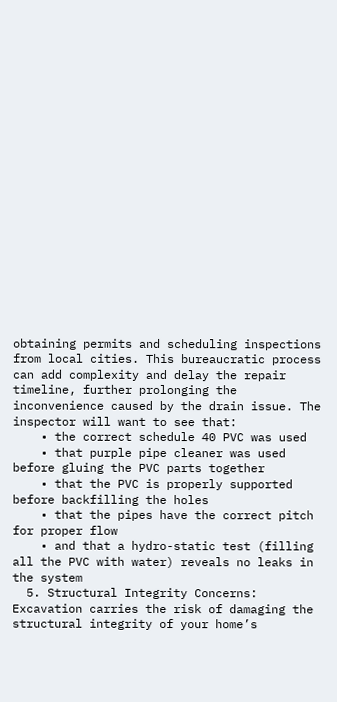obtaining permits and scheduling inspections from local cities. This bureaucratic process can add complexity and delay the repair timeline, further prolonging the inconvenience caused by the drain issue. The inspector will want to see that:
    • the correct schedule 40 PVC was used
    • that purple pipe cleaner was used before gluing the PVC parts together
    • that the PVC is properly supported before backfilling the holes
    • that the pipes have the correct pitch for proper flow
    • and that a hydro-static test (filling all the PVC with water) reveals no leaks in the system
  5. Structural Integrity Concerns: Excavation carries the risk of damaging the structural integrity of your home’s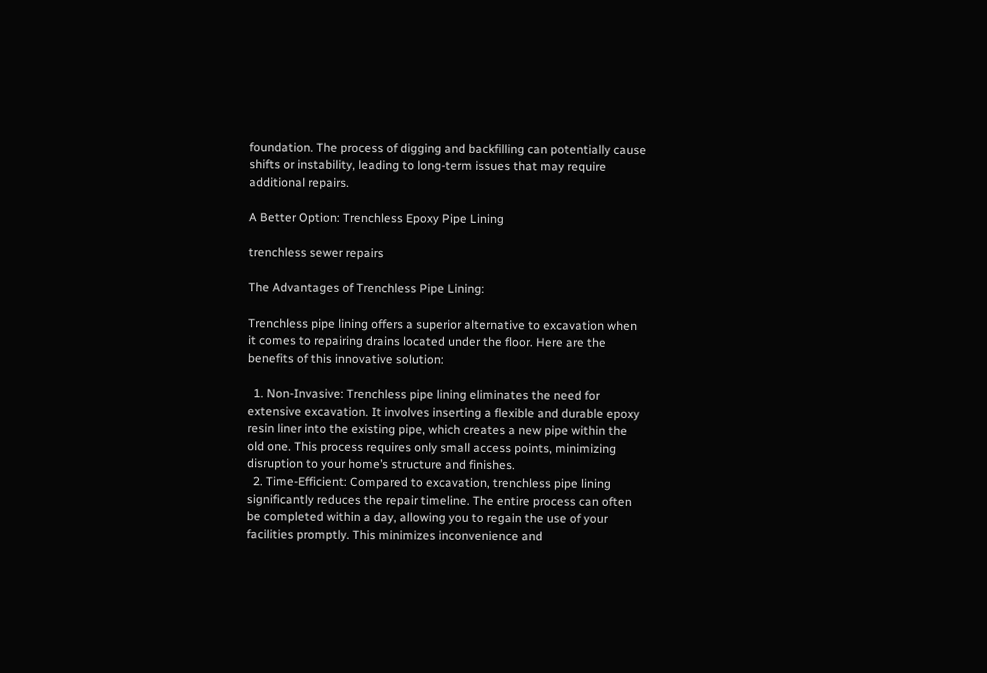foundation. The process of digging and backfilling can potentially cause shifts or instability, leading to long-term issues that may require additional repairs.

A Better Option: Trenchless Epoxy Pipe Lining

trenchless sewer repairs

The Advantages of Trenchless Pipe Lining:

Trenchless pipe lining offers a superior alternative to excavation when it comes to repairing drains located under the floor. Here are the benefits of this innovative solution:

  1. Non-Invasive: Trenchless pipe lining eliminates the need for extensive excavation. It involves inserting a flexible and durable epoxy resin liner into the existing pipe, which creates a new pipe within the old one. This process requires only small access points, minimizing disruption to your home’s structure and finishes.
  2. Time-Efficient: Compared to excavation, trenchless pipe lining significantly reduces the repair timeline. The entire process can often be completed within a day, allowing you to regain the use of your facilities promptly. This minimizes inconvenience and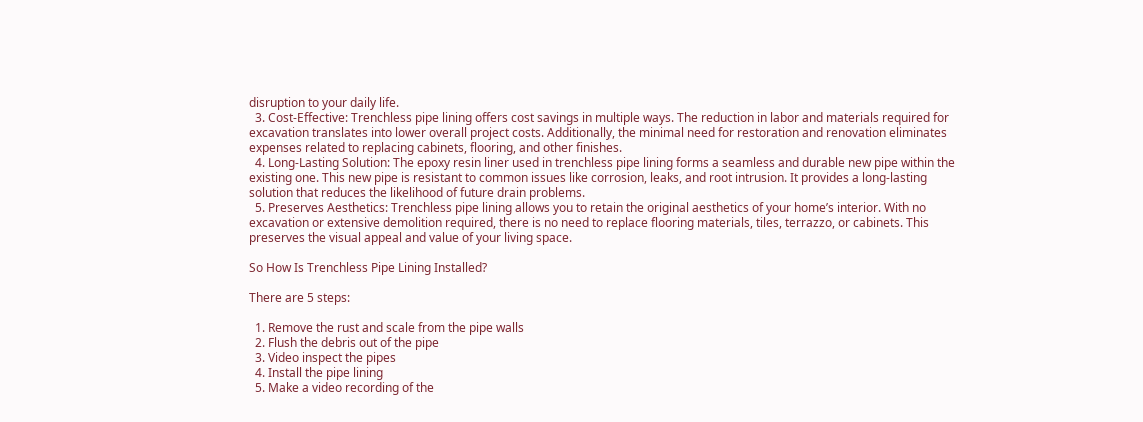disruption to your daily life.
  3. Cost-Effective: Trenchless pipe lining offers cost savings in multiple ways. The reduction in labor and materials required for excavation translates into lower overall project costs. Additionally, the minimal need for restoration and renovation eliminates expenses related to replacing cabinets, flooring, and other finishes.
  4. Long-Lasting Solution: The epoxy resin liner used in trenchless pipe lining forms a seamless and durable new pipe within the existing one. This new pipe is resistant to common issues like corrosion, leaks, and root intrusion. It provides a long-lasting solution that reduces the likelihood of future drain problems.
  5. Preserves Aesthetics: Trenchless pipe lining allows you to retain the original aesthetics of your home’s interior. With no excavation or extensive demolition required, there is no need to replace flooring materials, tiles, terrazzo, or cabinets. This preserves the visual appeal and value of your living space.

So How Is Trenchless Pipe Lining Installed?

There are 5 steps:

  1. Remove the rust and scale from the pipe walls
  2. Flush the debris out of the pipe
  3. Video inspect the pipes
  4. Install the pipe lining
  5. Make a video recording of the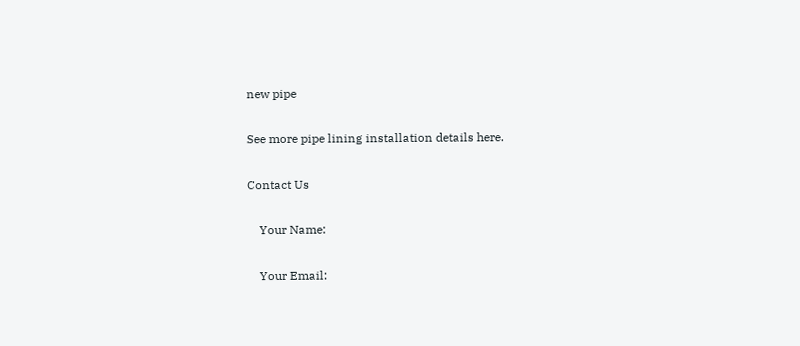new pipe

See more pipe lining installation details here.

Contact Us

    Your Name:

    Your Email: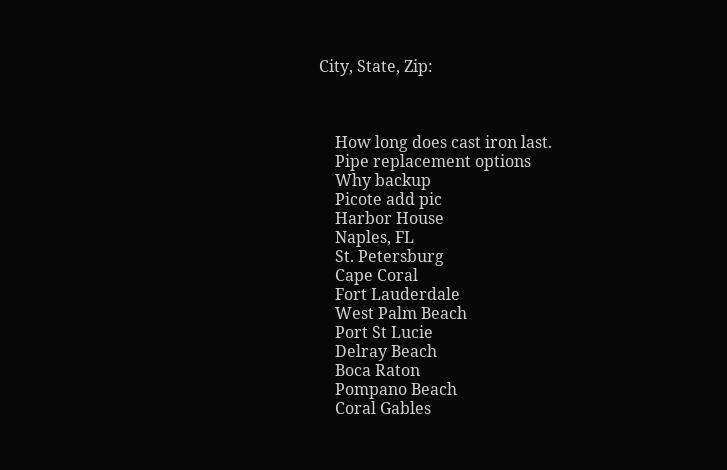City, State, Zip:



    How long does cast iron last.
    Pipe replacement options
    Why backup
    Picote add pic
    Harbor House
    Naples, FL
    St. Petersburg
    Cape Coral
    Fort Lauderdale
    West Palm Beach
    Port St Lucie
    Delray Beach
    Boca Raton
    Pompano Beach
    Coral Gables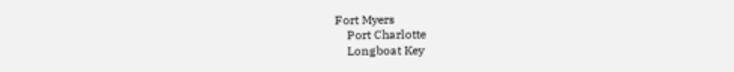Fort Myers
    Port Charlotte
    Longboat Key